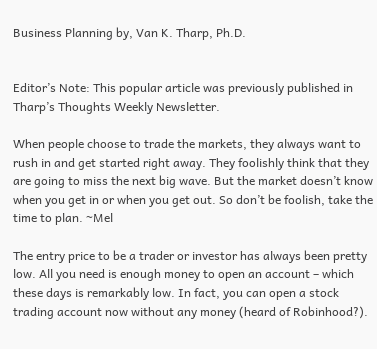Business Planning by, Van K. Tharp, Ph.D.


Editor’s Note: This popular article was previously published in Tharp’s Thoughts Weekly Newsletter.

When people choose to trade the markets, they always want to rush in and get started right away. They foolishly think that they are going to miss the next big wave. But the market doesn’t know when you get in or when you get out. So don’t be foolish, take the time to plan. ~Mel

The entry price to be a trader or investor has always been pretty low. All you need is enough money to open an account – which these days is remarkably low. In fact, you can open a stock trading account now without any money (heard of Robinhood?).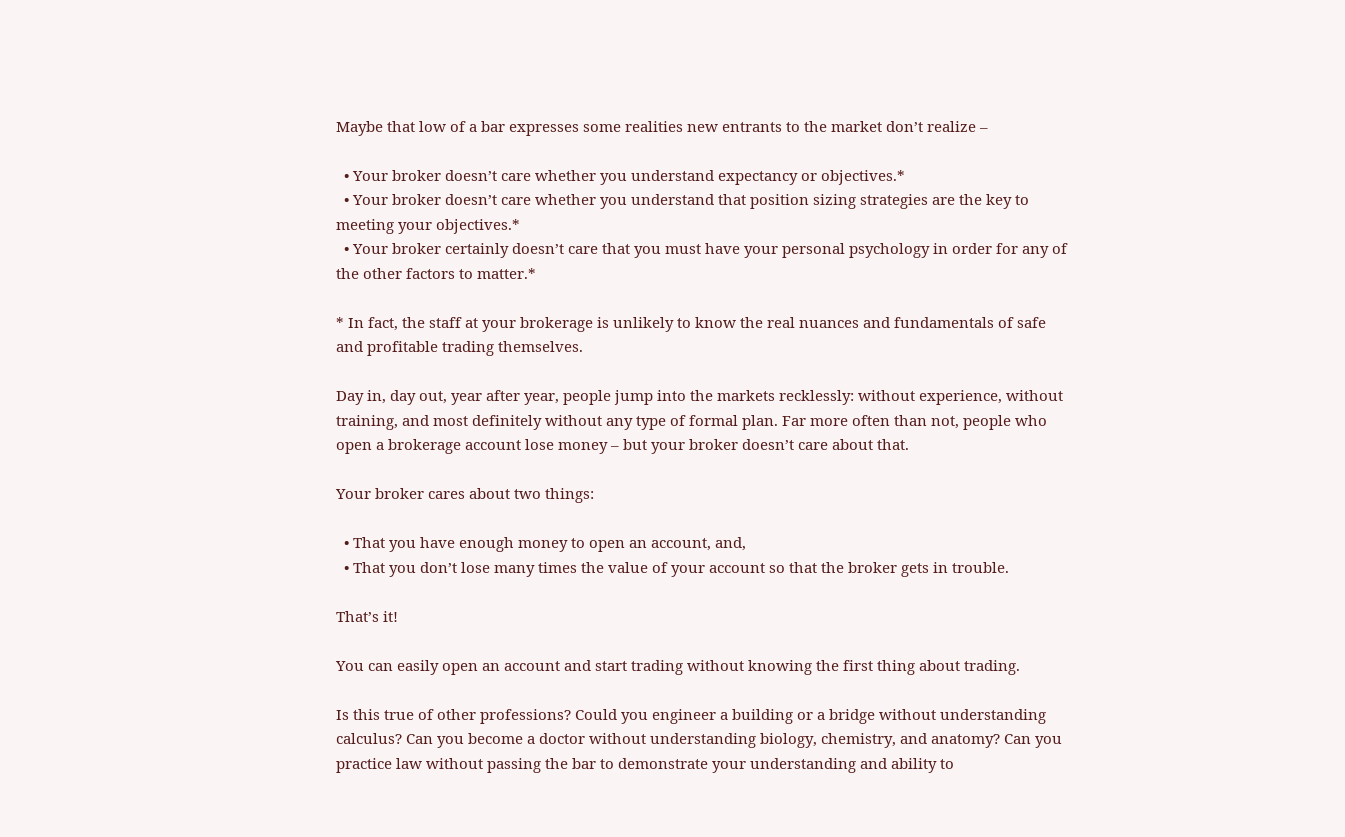Maybe that low of a bar expresses some realities new entrants to the market don’t realize –

  • Your broker doesn’t care whether you understand expectancy or objectives.*
  • Your broker doesn’t care whether you understand that position sizing strategies are the key to meeting your objectives.*
  • Your broker certainly doesn’t care that you must have your personal psychology in order for any of the other factors to matter.*

* In fact, the staff at your brokerage is unlikely to know the real nuances and fundamentals of safe and profitable trading themselves.

Day in, day out, year after year, people jump into the markets recklessly: without experience, without training, and most definitely without any type of formal plan. Far more often than not, people who open a brokerage account lose money – but your broker doesn’t care about that.

Your broker cares about two things:

  • That you have enough money to open an account, and,
  • That you don’t lose many times the value of your account so that the broker gets in trouble.

That’s it!

You can easily open an account and start trading without knowing the first thing about trading.

Is this true of other professions? Could you engineer a building or a bridge without understanding calculus? Can you become a doctor without understanding biology, chemistry, and anatomy? Can you practice law without passing the bar to demonstrate your understanding and ability to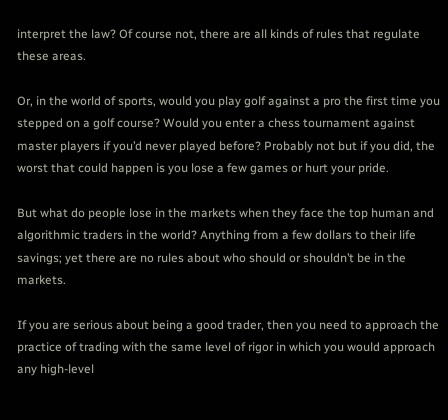interpret the law? Of course not, there are all kinds of rules that regulate these areas.

Or, in the world of sports, would you play golf against a pro the first time you stepped on a golf course? Would you enter a chess tournament against master players if you’d never played before? Probably not but if you did, the worst that could happen is you lose a few games or hurt your pride.

But what do people lose in the markets when they face the top human and algorithmic traders in the world? Anything from a few dollars to their life savings; yet there are no rules about who should or shouldn’t be in the markets.

If you are serious about being a good trader, then you need to approach the practice of trading with the same level of rigor in which you would approach any high-level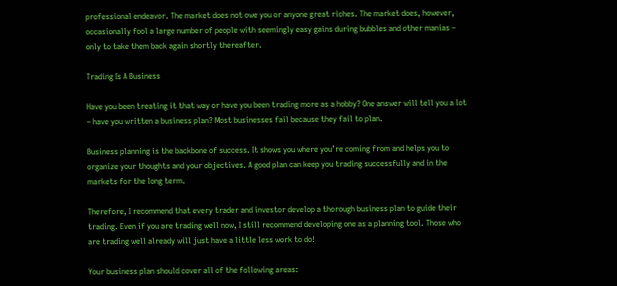professional endeavor. The market does not owe you or anyone great riches. The market does, however, occasionally fool a large number of people with seemingly easy gains during bubbles and other manias – only to take them back again shortly thereafter.

Trading Is A Business

Have you been treating it that way or have you been trading more as a hobby? One answer will tell you a lot – have you written a business plan? Most businesses fail because they fail to plan.

Business planning is the backbone of success. It shows you where you’re coming from and helps you to organize your thoughts and your objectives. A good plan can keep you trading successfully and in the markets for the long term.

Therefore, I recommend that every trader and investor develop a thorough business plan to guide their trading. Even if you are trading well now, I still recommend developing one as a planning tool. Those who are trading well already will just have a little less work to do!

Your business plan should cover all of the following areas: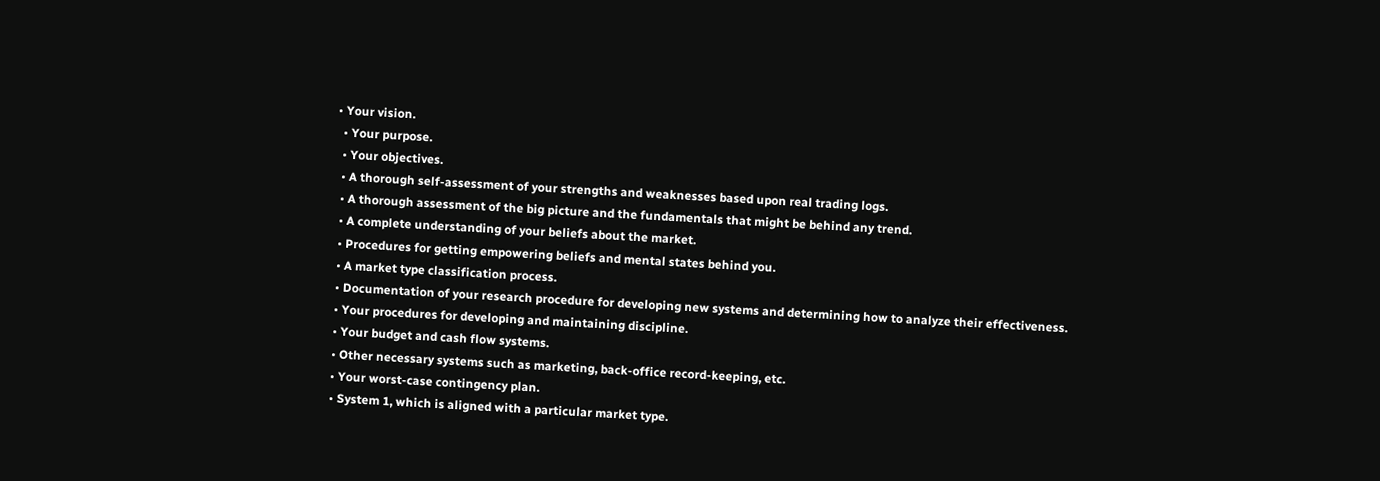• Your vision.
  • Your purpose.
  • Your objectives.
  • A thorough self-assessment of your strengths and weaknesses based upon real trading logs.
  • A thorough assessment of the big picture and the fundamentals that might be behind any trend.
  • A complete understanding of your beliefs about the market.
  • Procedures for getting empowering beliefs and mental states behind you.
  • A market type classification process.
  • Documentation of your research procedure for developing new systems and determining how to analyze their effectiveness.
  • Your procedures for developing and maintaining discipline.
  • Your budget and cash flow systems.
  • Other necessary systems such as marketing, back-office record-keeping, etc.
  • Your worst-case contingency plan.
  • System 1, which is aligned with a particular market type.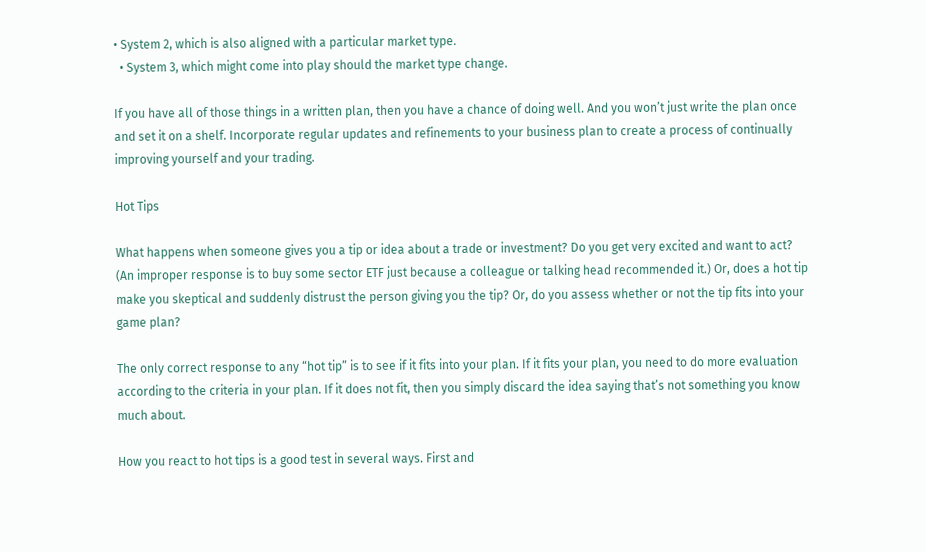• System 2, which is also aligned with a particular market type.
  • System 3, which might come into play should the market type change.

If you have all of those things in a written plan, then you have a chance of doing well. And you won’t just write the plan once and set it on a shelf. Incorporate regular updates and refinements to your business plan to create a process of continually improving yourself and your trading.

Hot Tips

What happens when someone gives you a tip or idea about a trade or investment? Do you get very excited and want to act? (An improper response is to buy some sector ETF just because a colleague or talking head recommended it.) Or, does a hot tip make you skeptical and suddenly distrust the person giving you the tip? Or, do you assess whether or not the tip fits into your game plan?

The only correct response to any “hot tip” is to see if it fits into your plan. If it fits your plan, you need to do more evaluation according to the criteria in your plan. If it does not fit, then you simply discard the idea saying that’s not something you know much about.

How you react to hot tips is a good test in several ways. First and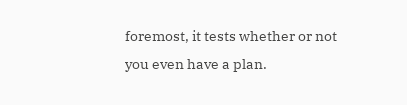foremost, it tests whether or not you even have a plan.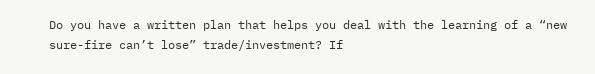Do you have a written plan that helps you deal with the learning of a “new sure-fire can’t lose” trade/investment? If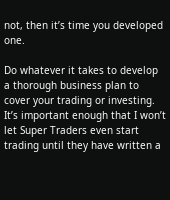not, then it’s time you developed one.

Do whatever it takes to develop a thorough business plan to cover your trading or investing. It’s important enough that I won’t let Super Traders even start trading until they have written a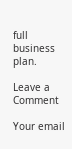full business plan.

Leave a Comment

Your email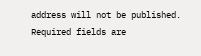address will not be published. Required fields are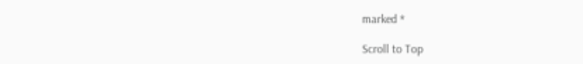marked *

Scroll to Top